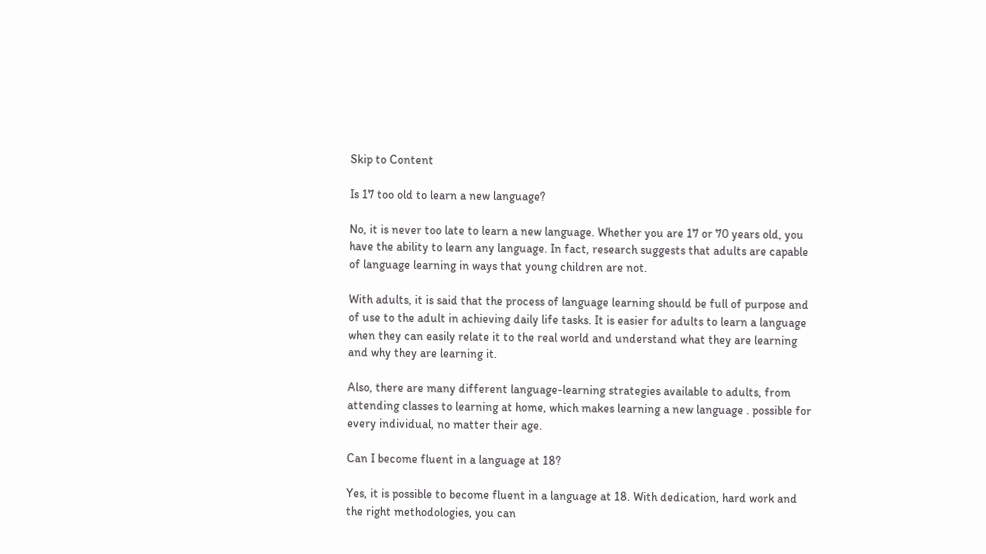Skip to Content

Is 17 too old to learn a new language?

No, it is never too late to learn a new language. Whether you are 17 or 70 years old, you have the ability to learn any language. In fact, research suggests that adults are capable of language learning in ways that young children are not.

With adults, it is said that the process of language learning should be full of purpose and of use to the adult in achieving daily life tasks. It is easier for adults to learn a language when they can easily relate it to the real world and understand what they are learning and why they are learning it.

Also, there are many different language-learning strategies available to adults, from attending classes to learning at home, which makes learning a new language . possible for every individual, no matter their age.

Can I become fluent in a language at 18?

Yes, it is possible to become fluent in a language at 18. With dedication, hard work and the right methodologies, you can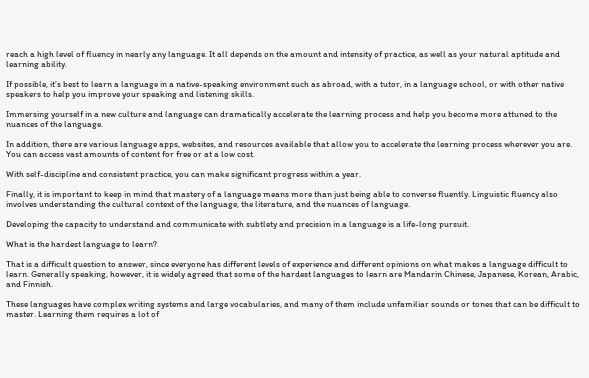reach a high level of fluency in nearly any language. It all depends on the amount and intensity of practice, as well as your natural aptitude and learning ability.

If possible, it’s best to learn a language in a native-speaking environment such as abroad, with a tutor, in a language school, or with other native speakers to help you improve your speaking and listening skills.

Immersing yourself in a new culture and language can dramatically accelerate the learning process and help you become more attuned to the nuances of the language.

In addition, there are various language apps, websites, and resources available that allow you to accelerate the learning process wherever you are. You can access vast amounts of content for free or at a low cost.

With self-discipline and consistent practice, you can make significant progress within a year.

Finally, it is important to keep in mind that mastery of a language means more than just being able to converse fluently. Linguistic fluency also involves understanding the cultural context of the language, the literature, and the nuances of language.

Developing the capacity to understand and communicate with subtlety and precision in a language is a life-long pursuit.

What is the hardest language to learn?

That is a difficult question to answer, since everyone has different levels of experience and different opinions on what makes a language difficult to learn. Generally speaking, however, it is widely agreed that some of the hardest languages to learn are Mandarin Chinese, Japanese, Korean, Arabic, and Finnish.

These languages have complex writing systems and large vocabularies, and many of them include unfamiliar sounds or tones that can be difficult to master. Learning them requires a lot of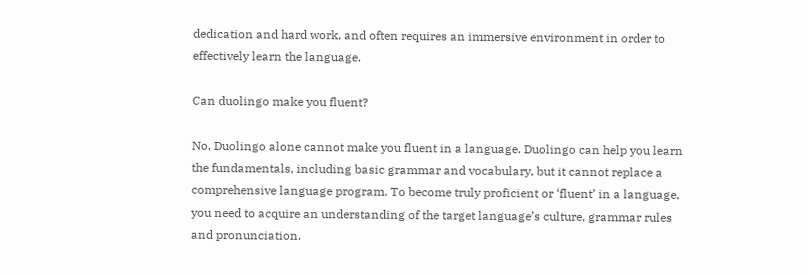dedication and hard work, and often requires an immersive environment in order to effectively learn the language.

Can duolingo make you fluent?

No, Duolingo alone cannot make you fluent in a language. Duolingo can help you learn the fundamentals, including basic grammar and vocabulary, but it cannot replace a comprehensive language program. To become truly proficient or ‘fluent’ in a language, you need to acquire an understanding of the target language’s culture, grammar rules and pronunciation.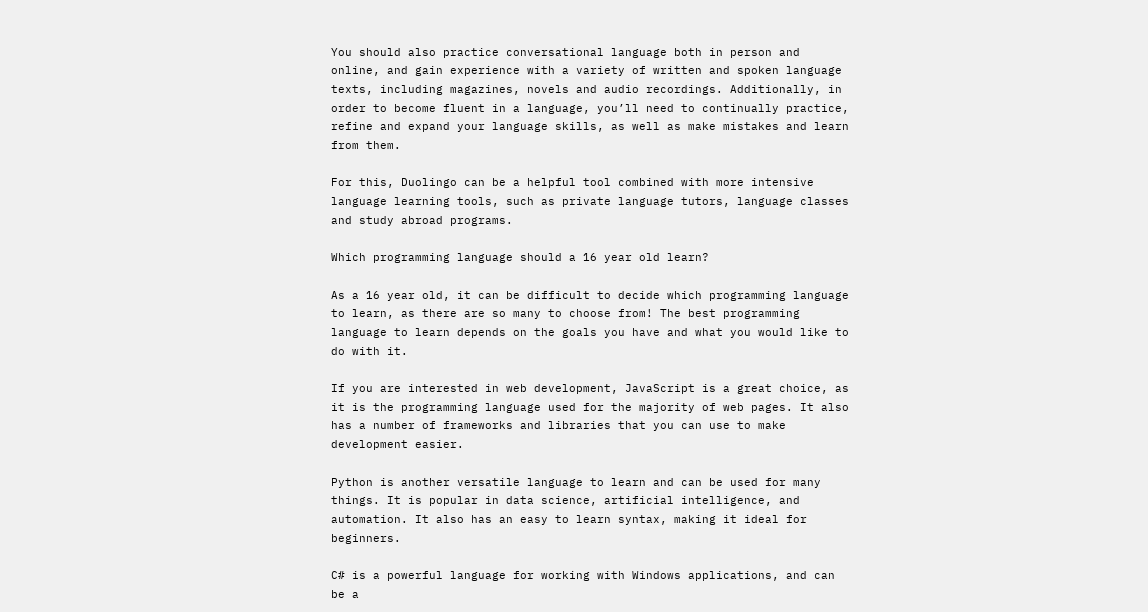You should also practice conversational language both in person and online, and gain experience with a variety of written and spoken language texts, including magazines, novels and audio recordings. Additionally, in order to become fluent in a language, you’ll need to continually practice, refine and expand your language skills, as well as make mistakes and learn from them.

For this, Duolingo can be a helpful tool combined with more intensive language learning tools, such as private language tutors, language classes and study abroad programs.

Which programming language should a 16 year old learn?

As a 16 year old, it can be difficult to decide which programming language to learn, as there are so many to choose from! The best programming language to learn depends on the goals you have and what you would like to do with it.

If you are interested in web development, JavaScript is a great choice, as it is the programming language used for the majority of web pages. It also has a number of frameworks and libraries that you can use to make development easier.

Python is another versatile language to learn and can be used for many things. It is popular in data science, artificial intelligence, and automation. It also has an easy to learn syntax, making it ideal for beginners.

C# is a powerful language for working with Windows applications, and can be a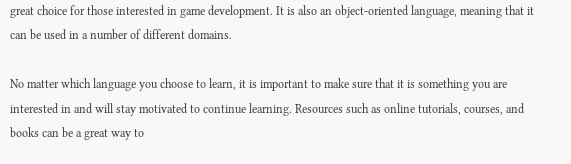great choice for those interested in game development. It is also an object-oriented language, meaning that it can be used in a number of different domains.

No matter which language you choose to learn, it is important to make sure that it is something you are interested in and will stay motivated to continue learning. Resources such as online tutorials, courses, and books can be a great way to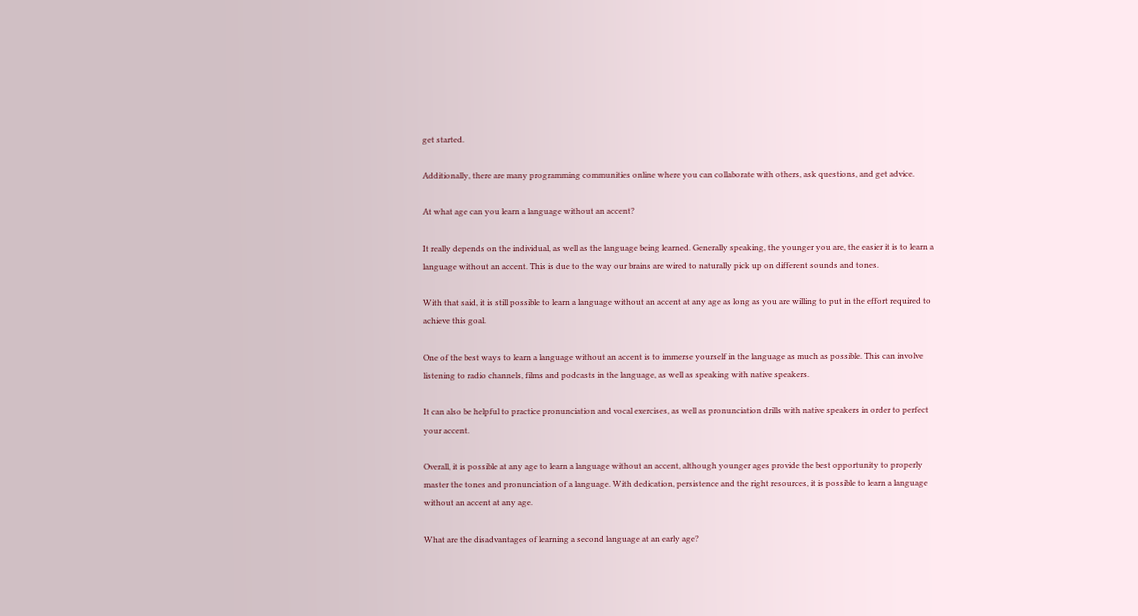get started.

Additionally, there are many programming communities online where you can collaborate with others, ask questions, and get advice.

At what age can you learn a language without an accent?

It really depends on the individual, as well as the language being learned. Generally speaking, the younger you are, the easier it is to learn a language without an accent. This is due to the way our brains are wired to naturally pick up on different sounds and tones.

With that said, it is still possible to learn a language without an accent at any age as long as you are willing to put in the effort required to achieve this goal.

One of the best ways to learn a language without an accent is to immerse yourself in the language as much as possible. This can involve listening to radio channels, films and podcasts in the language, as well as speaking with native speakers.

It can also be helpful to practice pronunciation and vocal exercises, as well as pronunciation drills with native speakers in order to perfect your accent.

Overall, it is possible at any age to learn a language without an accent, although younger ages provide the best opportunity to properly master the tones and pronunciation of a language. With dedication, persistence and the right resources, it is possible to learn a language without an accent at any age.

What are the disadvantages of learning a second language at an early age?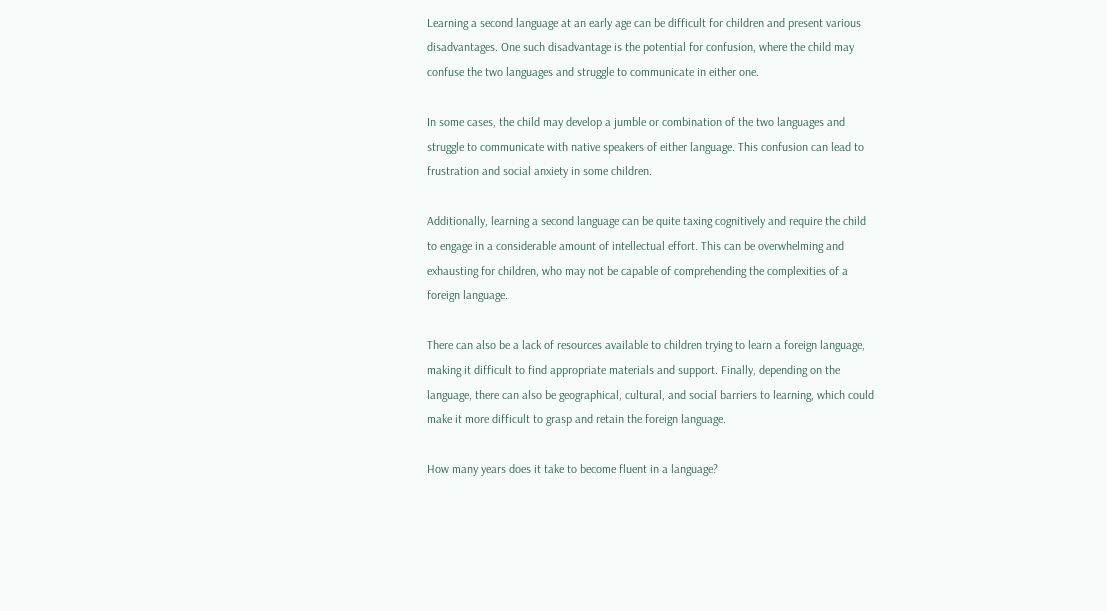Learning a second language at an early age can be difficult for children and present various disadvantages. One such disadvantage is the potential for confusion, where the child may confuse the two languages and struggle to communicate in either one.

In some cases, the child may develop a jumble or combination of the two languages and struggle to communicate with native speakers of either language. This confusion can lead to frustration and social anxiety in some children.

Additionally, learning a second language can be quite taxing cognitively and require the child to engage in a considerable amount of intellectual effort. This can be overwhelming and exhausting for children, who may not be capable of comprehending the complexities of a foreign language.

There can also be a lack of resources available to children trying to learn a foreign language, making it difficult to find appropriate materials and support. Finally, depending on the language, there can also be geographical, cultural, and social barriers to learning, which could make it more difficult to grasp and retain the foreign language.

How many years does it take to become fluent in a language?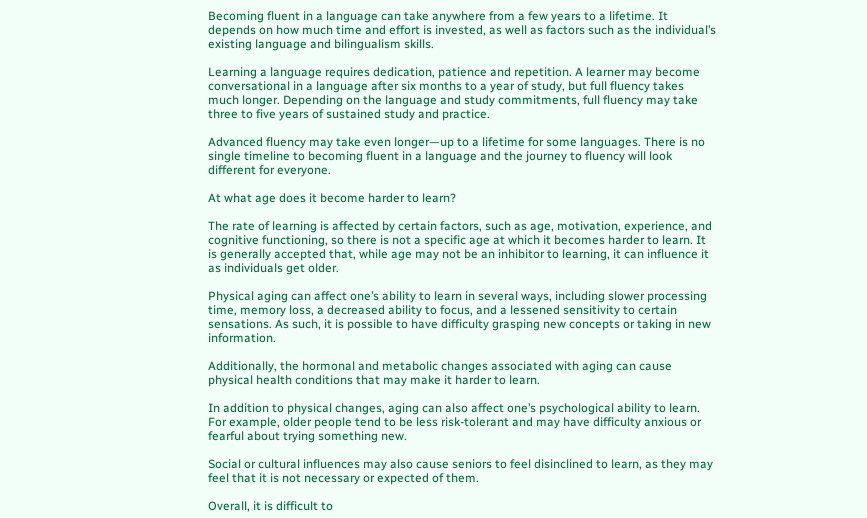Becoming fluent in a language can take anywhere from a few years to a lifetime. It depends on how much time and effort is invested, as well as factors such as the individual’s existing language and bilingualism skills.

Learning a language requires dedication, patience and repetition. A learner may become conversational in a language after six months to a year of study, but full fluency takes much longer. Depending on the language and study commitments, full fluency may take three to five years of sustained study and practice.

Advanced fluency may take even longer—up to a lifetime for some languages. There is no single timeline to becoming fluent in a language and the journey to fluency will look different for everyone.

At what age does it become harder to learn?

The rate of learning is affected by certain factors, such as age, motivation, experience, and cognitive functioning, so there is not a specific age at which it becomes harder to learn. It is generally accepted that, while age may not be an inhibitor to learning, it can influence it as individuals get older.

Physical aging can affect one’s ability to learn in several ways, including slower processing time, memory loss, a decreased ability to focus, and a lessened sensitivity to certain sensations. As such, it is possible to have difficulty grasping new concepts or taking in new information.

Additionally, the hormonal and metabolic changes associated with aging can cause physical health conditions that may make it harder to learn.

In addition to physical changes, aging can also affect one’s psychological ability to learn. For example, older people tend to be less risk-tolerant and may have difficulty anxious or fearful about trying something new.

Social or cultural influences may also cause seniors to feel disinclined to learn, as they may feel that it is not necessary or expected of them.

Overall, it is difficult to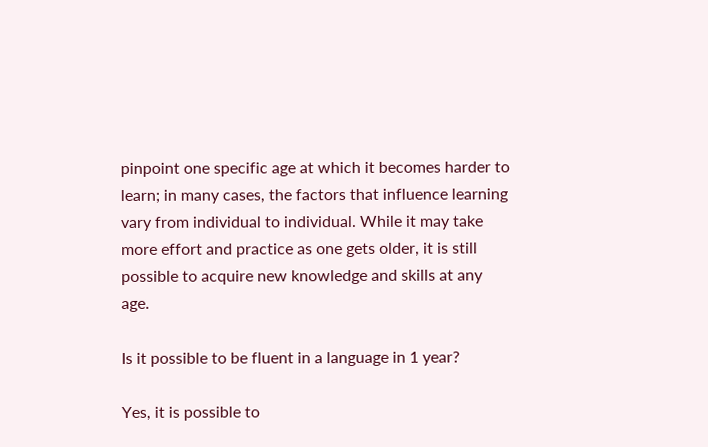pinpoint one specific age at which it becomes harder to learn; in many cases, the factors that influence learning vary from individual to individual. While it may take more effort and practice as one gets older, it is still possible to acquire new knowledge and skills at any age.

Is it possible to be fluent in a language in 1 year?

Yes, it is possible to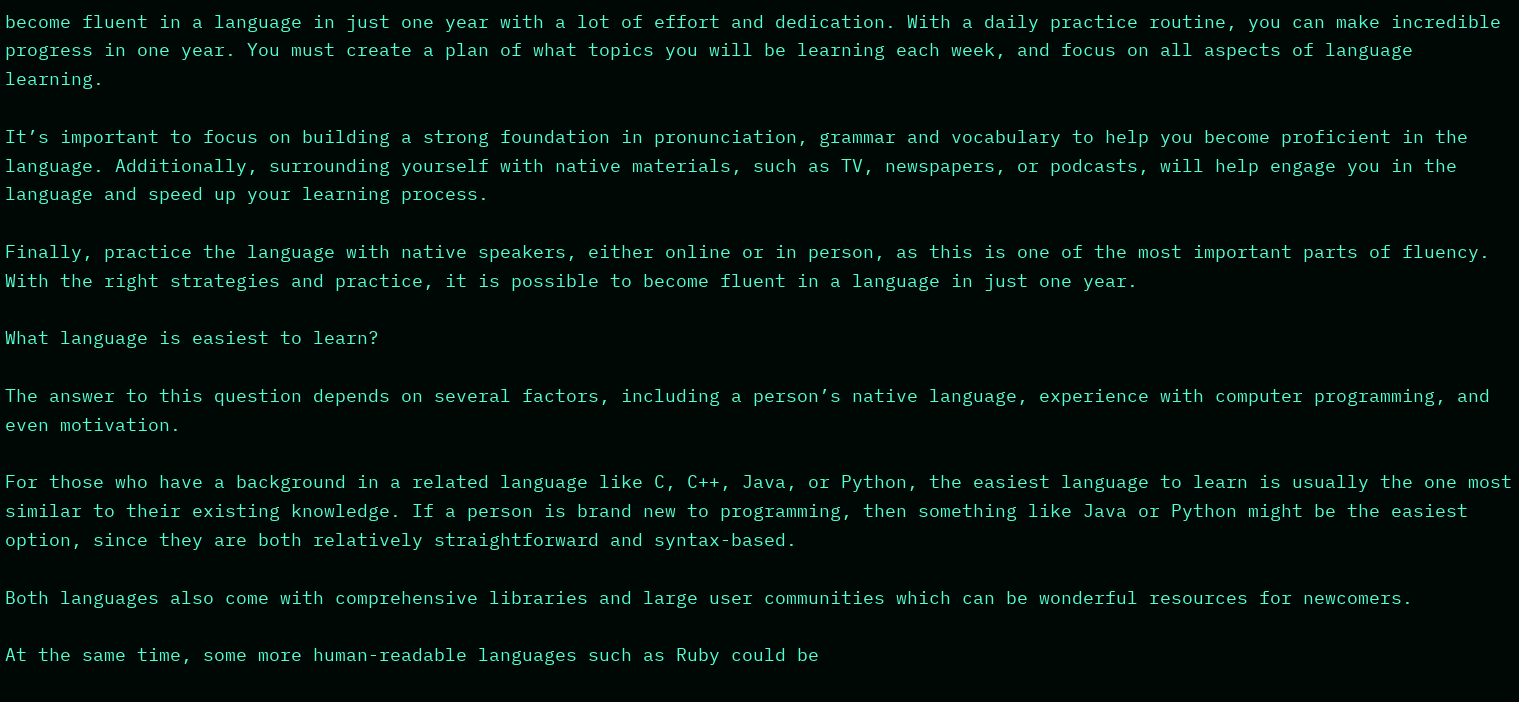become fluent in a language in just one year with a lot of effort and dedication. With a daily practice routine, you can make incredible progress in one year. You must create a plan of what topics you will be learning each week, and focus on all aspects of language learning.

It’s important to focus on building a strong foundation in pronunciation, grammar and vocabulary to help you become proficient in the language. Additionally, surrounding yourself with native materials, such as TV, newspapers, or podcasts, will help engage you in the language and speed up your learning process.

Finally, practice the language with native speakers, either online or in person, as this is one of the most important parts of fluency. With the right strategies and practice, it is possible to become fluent in a language in just one year.

What language is easiest to learn?

The answer to this question depends on several factors, including a person’s native language, experience with computer programming, and even motivation.

For those who have a background in a related language like C, C++, Java, or Python, the easiest language to learn is usually the one most similar to their existing knowledge. If a person is brand new to programming, then something like Java or Python might be the easiest option, since they are both relatively straightforward and syntax-based.

Both languages also come with comprehensive libraries and large user communities which can be wonderful resources for newcomers.

At the same time, some more human-readable languages such as Ruby could be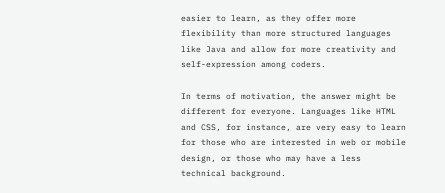easier to learn, as they offer more flexibility than more structured languages like Java and allow for more creativity and self-expression among coders.

In terms of motivation, the answer might be different for everyone. Languages like HTML and CSS, for instance, are very easy to learn for those who are interested in web or mobile design, or those who may have a less technical background.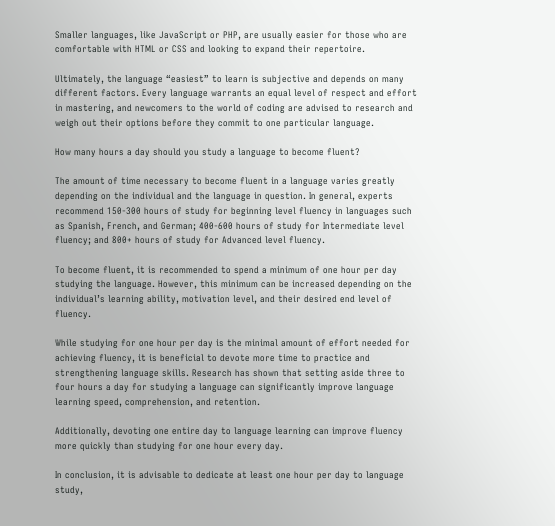Smaller languages, like JavaScript or PHP, are usually easier for those who are comfortable with HTML or CSS and looking to expand their repertoire.

Ultimately, the language “easiest” to learn is subjective and depends on many different factors. Every language warrants an equal level of respect and effort in mastering, and newcomers to the world of coding are advised to research and weigh out their options before they commit to one particular language.

How many hours a day should you study a language to become fluent?

The amount of time necessary to become fluent in a language varies greatly depending on the individual and the language in question. In general, experts recommend 150-300 hours of study for beginning level fluency in languages such as Spanish, French, and German; 400-600 hours of study for Intermediate level fluency; and 800+ hours of study for Advanced level fluency.

To become fluent, it is recommended to spend a minimum of one hour per day studying the language. However, this minimum can be increased depending on the individual’s learning ability, motivation level, and their desired end level of fluency.

While studying for one hour per day is the minimal amount of effort needed for achieving fluency, it is beneficial to devote more time to practice and strengthening language skills. Research has shown that setting aside three to four hours a day for studying a language can significantly improve language learning speed, comprehension, and retention.

Additionally, devoting one entire day to language learning can improve fluency more quickly than studying for one hour every day.

In conclusion, it is advisable to dedicate at least one hour per day to language study,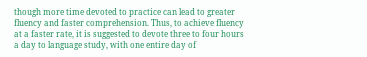though more time devoted to practice can lead to greater fluency and faster comprehension. Thus, to achieve fluency at a faster rate, it is suggested to devote three to four hours a day to language study, with one entire day of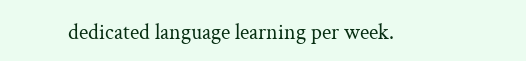dedicated language learning per week.